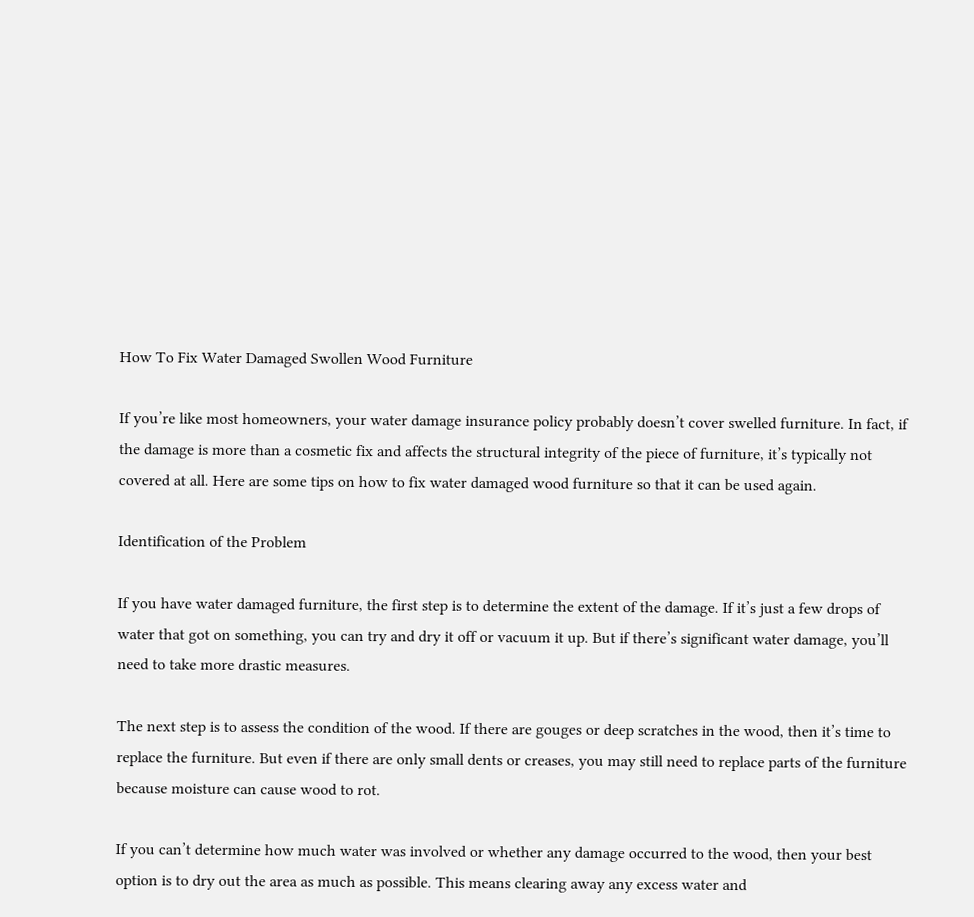How To Fix Water Damaged Swollen Wood Furniture

If you’re like most homeowners, your water damage insurance policy probably doesn’t cover swelled furniture. In fact, if the damage is more than a cosmetic fix and affects the structural integrity of the piece of furniture, it’s typically not covered at all. Here are some tips on how to fix water damaged wood furniture so that it can be used again.

Identification of the Problem

If you have water damaged furniture, the first step is to determine the extent of the damage. If it’s just a few drops of water that got on something, you can try and dry it off or vacuum it up. But if there’s significant water damage, you’ll need to take more drastic measures.

The next step is to assess the condition of the wood. If there are gouges or deep scratches in the wood, then it’s time to replace the furniture. But even if there are only small dents or creases, you may still need to replace parts of the furniture because moisture can cause wood to rot.

If you can’t determine how much water was involved or whether any damage occurred to the wood, then your best option is to dry out the area as much as possible. This means clearing away any excess water and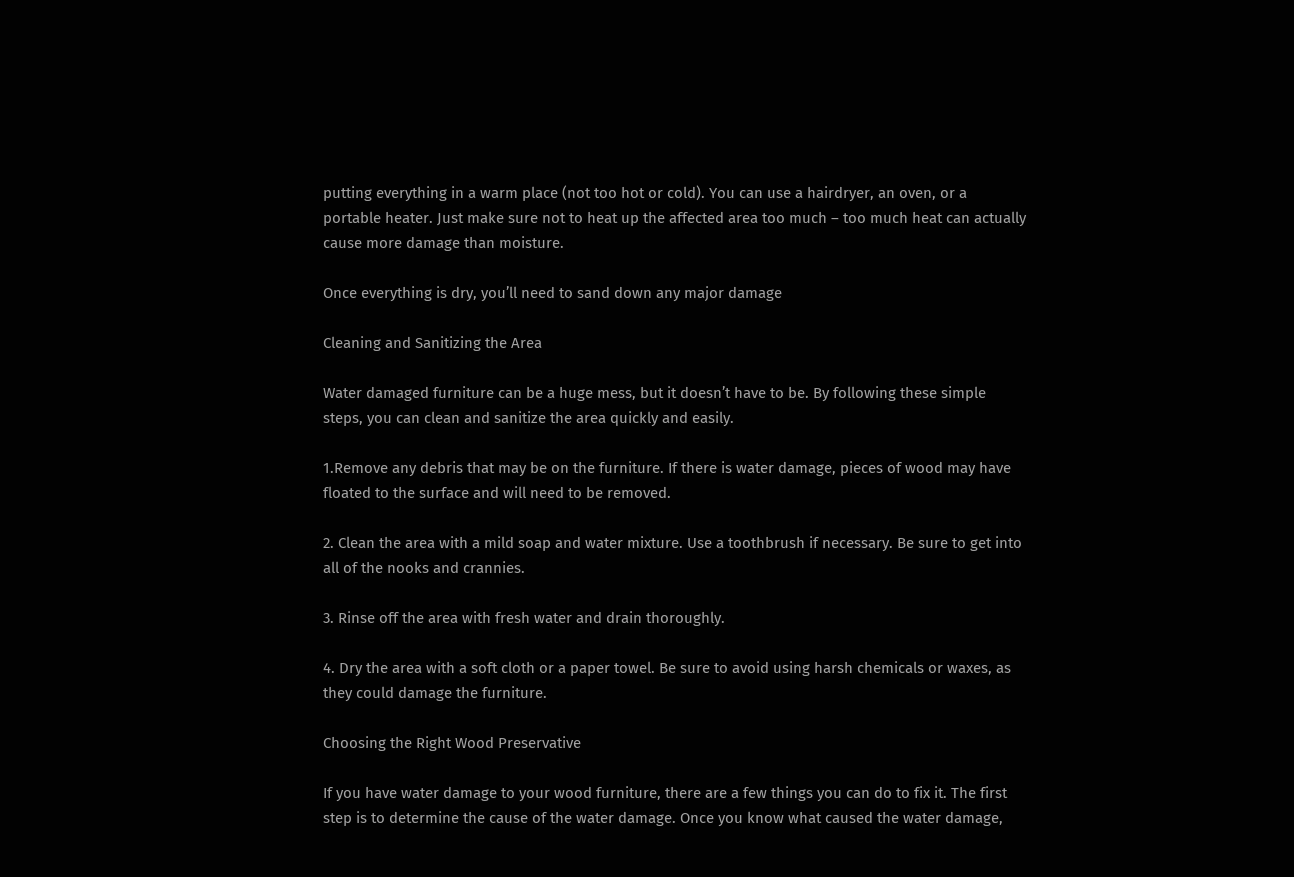putting everything in a warm place (not too hot or cold). You can use a hairdryer, an oven, or a portable heater. Just make sure not to heat up the affected area too much – too much heat can actually cause more damage than moisture.

Once everything is dry, you’ll need to sand down any major damage

Cleaning and Sanitizing the Area

Water damaged furniture can be a huge mess, but it doesn’t have to be. By following these simple steps, you can clean and sanitize the area quickly and easily.

1.Remove any debris that may be on the furniture. If there is water damage, pieces of wood may have floated to the surface and will need to be removed.

2. Clean the area with a mild soap and water mixture. Use a toothbrush if necessary. Be sure to get into all of the nooks and crannies.

3. Rinse off the area with fresh water and drain thoroughly.

4. Dry the area with a soft cloth or a paper towel. Be sure to avoid using harsh chemicals or waxes, as they could damage the furniture.

Choosing the Right Wood Preservative

If you have water damage to your wood furniture, there are a few things you can do to fix it. The first step is to determine the cause of the water damage. Once you know what caused the water damage,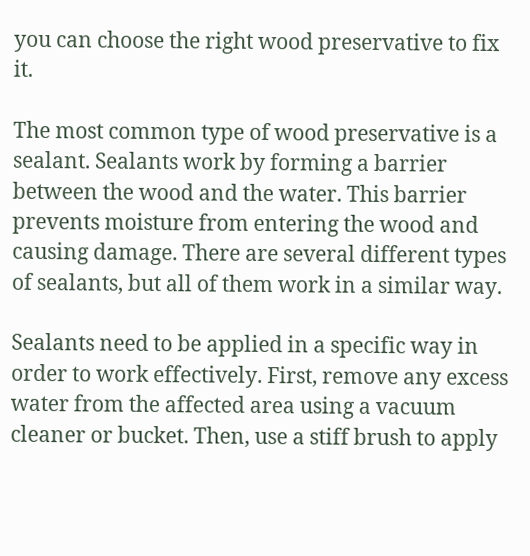you can choose the right wood preservative to fix it.

The most common type of wood preservative is a sealant. Sealants work by forming a barrier between the wood and the water. This barrier prevents moisture from entering the wood and causing damage. There are several different types of sealants, but all of them work in a similar way.

Sealants need to be applied in a specific way in order to work effectively. First, remove any excess water from the affected area using a vacuum cleaner or bucket. Then, use a stiff brush to apply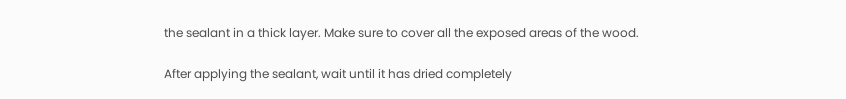the sealant in a thick layer. Make sure to cover all the exposed areas of the wood.

After applying the sealant, wait until it has dried completely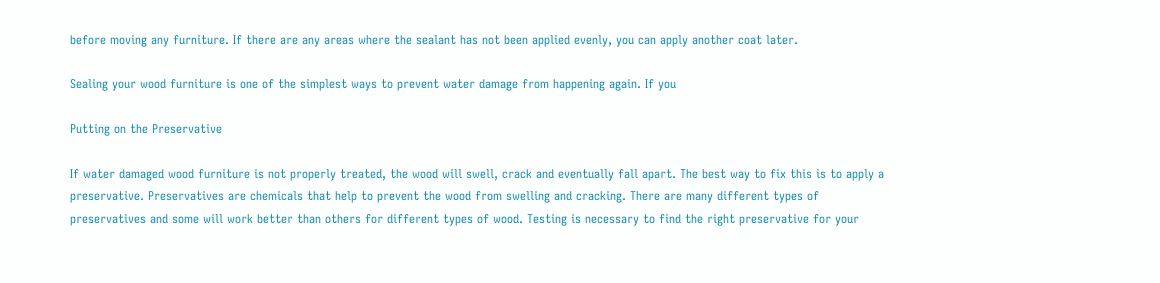before moving any furniture. If there are any areas where the sealant has not been applied evenly, you can apply another coat later.

Sealing your wood furniture is one of the simplest ways to prevent water damage from happening again. If you

Putting on the Preservative

If water damaged wood furniture is not properly treated, the wood will swell, crack and eventually fall apart. The best way to fix this is to apply a preservative. Preservatives are chemicals that help to prevent the wood from swelling and cracking. There are many different types of preservatives and some will work better than others for different types of wood. Testing is necessary to find the right preservative for your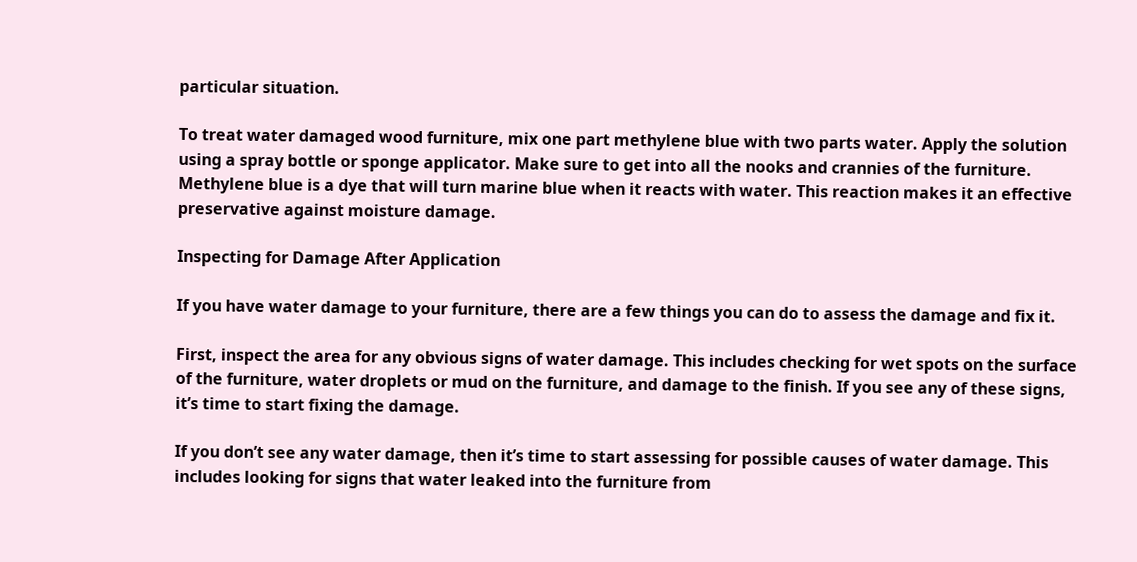particular situation.

To treat water damaged wood furniture, mix one part methylene blue with two parts water. Apply the solution using a spray bottle or sponge applicator. Make sure to get into all the nooks and crannies of the furniture. Methylene blue is a dye that will turn marine blue when it reacts with water. This reaction makes it an effective preservative against moisture damage.

Inspecting for Damage After Application

If you have water damage to your furniture, there are a few things you can do to assess the damage and fix it.

First, inspect the area for any obvious signs of water damage. This includes checking for wet spots on the surface of the furniture, water droplets or mud on the furniture, and damage to the finish. If you see any of these signs, it’s time to start fixing the damage.

If you don’t see any water damage, then it’s time to start assessing for possible causes of water damage. This includes looking for signs that water leaked into the furniture from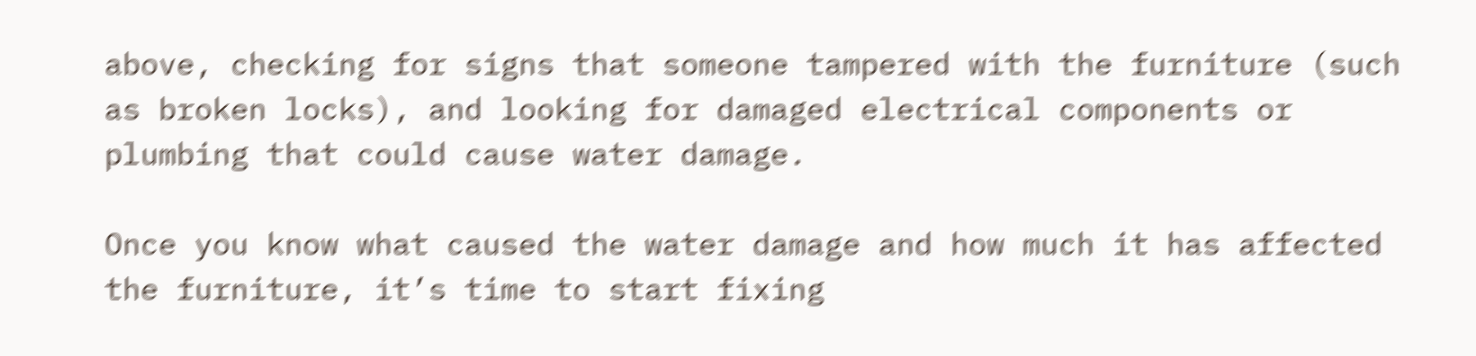above, checking for signs that someone tampered with the furniture (such as broken locks), and looking for damaged electrical components or plumbing that could cause water damage.

Once you know what caused the water damage and how much it has affected the furniture, it’s time to start fixing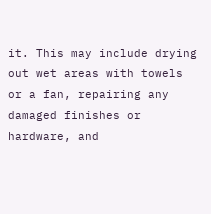it. This may include drying out wet areas with towels or a fan, repairing any damaged finishes or hardware, and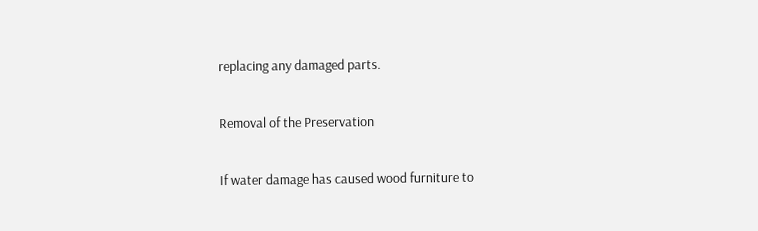replacing any damaged parts.

Removal of the Preservation

If water damage has caused wood furniture to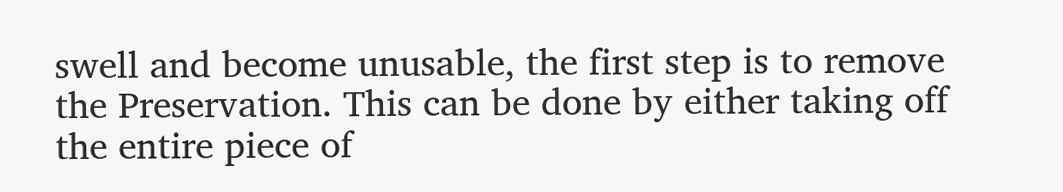swell and become unusable, the first step is to remove the Preservation. This can be done by either taking off the entire piece of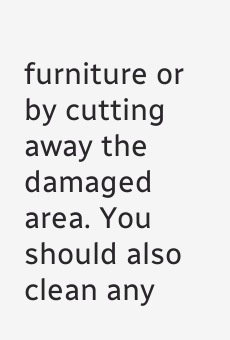furniture or by cutting away the damaged area. You should also clean any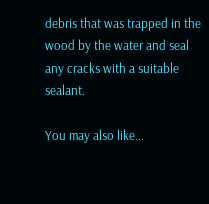debris that was trapped in the wood by the water and seal any cracks with a suitable sealant.

You may also like...